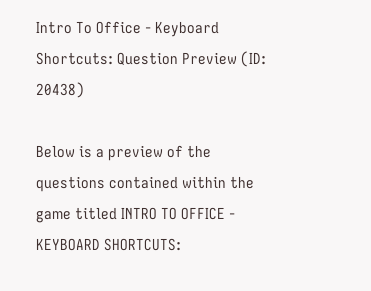Intro To Office - Keyboard Shortcuts: Question Preview (ID: 20438)

Below is a preview of the questions contained within the game titled INTRO TO OFFICE - KEYBOARD SHORTCUTS: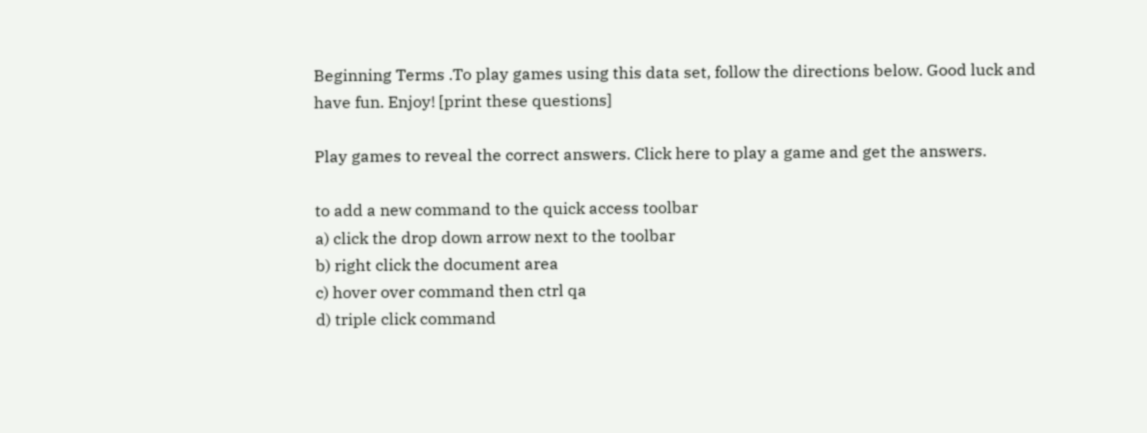Beginning Terms .To play games using this data set, follow the directions below. Good luck and have fun. Enjoy! [print these questions]

Play games to reveal the correct answers. Click here to play a game and get the answers.

to add a new command to the quick access toolbar
a) click the drop down arrow next to the toolbar
b) right click the document area
c) hover over command then ctrl qa
d) triple click command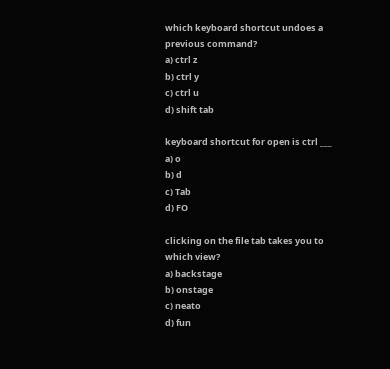which keyboard shortcut undoes a previous command?
a) ctrl z
b) ctrl y
c) ctrl u
d) shift tab

keyboard shortcut for open is ctrl ___
a) o
b) d
c) Tab
d) FO

clicking on the file tab takes you to which view?
a) backstage
b) onstage
c) neato
d) fun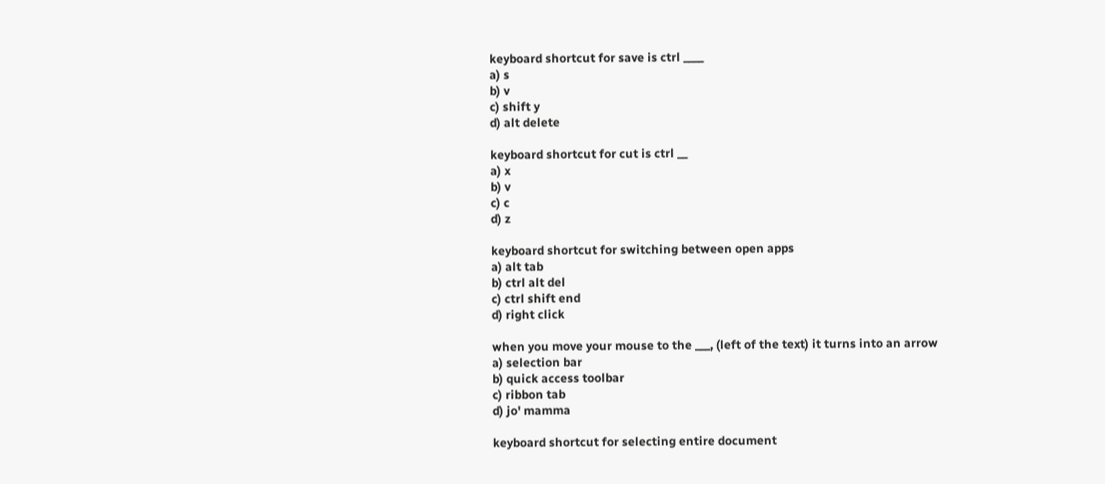keyboard shortcut for save is ctrl ____
a) s
b) v
c) shift y
d) alt delete

keyboard shortcut for cut is ctrl __
a) x
b) v
c) c
d) z

keyboard shortcut for switching between open apps
a) alt tab
b) ctrl alt del
c) ctrl shift end
d) right click

when you move your mouse to the ___, (left of the text) it turns into an arrow
a) selection bar
b) quick access toolbar
c) ribbon tab
d) jo' mamma

keyboard shortcut for selecting entire document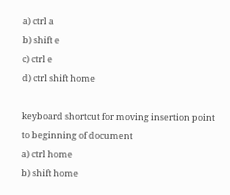a) ctrl a
b) shift e
c) ctrl e
d) ctrl shift home

keyboard shortcut for moving insertion point to beginning of document
a) ctrl home
b) shift home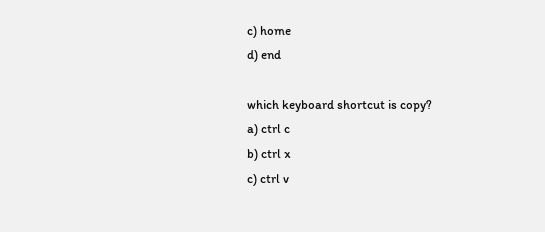c) home
d) end

which keyboard shortcut is copy?
a) ctrl c
b) ctrl x
c) ctrl v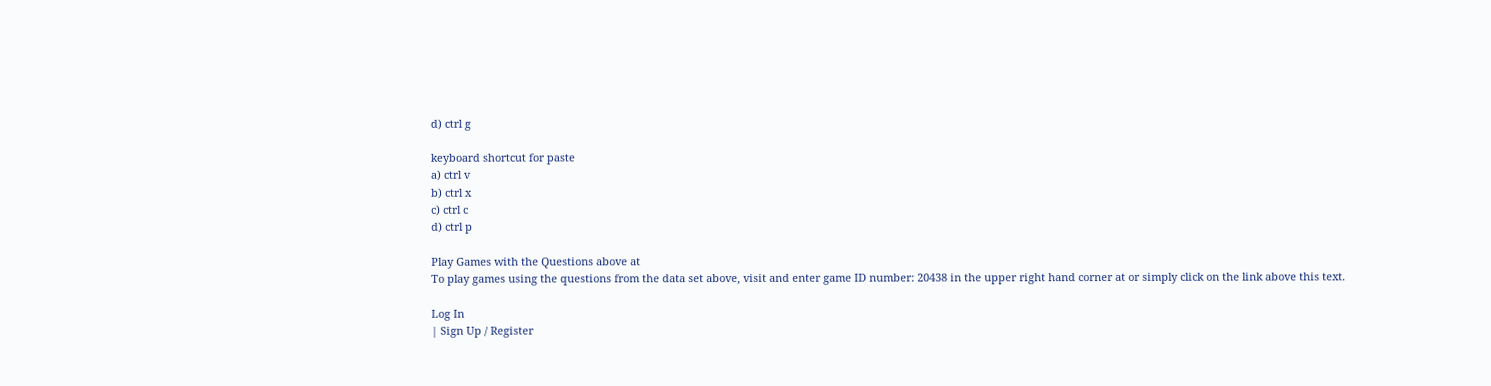d) ctrl g

keyboard shortcut for paste
a) ctrl v
b) ctrl x
c) ctrl c
d) ctrl p

Play Games with the Questions above at
To play games using the questions from the data set above, visit and enter game ID number: 20438 in the upper right hand corner at or simply click on the link above this text.

Log In
| Sign Up / Register